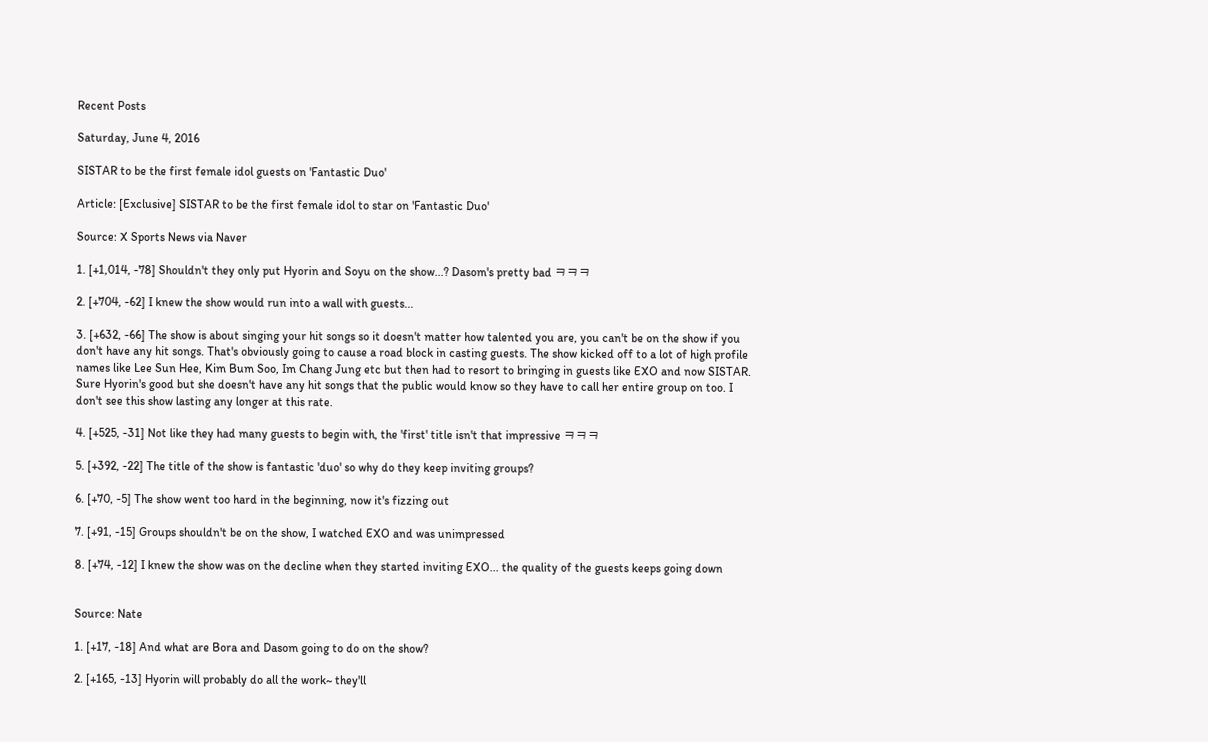Recent Posts

Saturday, June 4, 2016

SISTAR to be the first female idol guests on 'Fantastic Duo'

Article: [Exclusive] SISTAR to be the first female idol to star on 'Fantastic Duo'

Source: X Sports News via Naver

1. [+1,014, -78] Shouldn't they only put Hyorin and Soyu on the show...? Dasom's pretty bad ㅋㅋㅋ

2. [+704, -62] I knew the show would run into a wall with guests...

3. [+632, -66] The show is about singing your hit songs so it doesn't matter how talented you are, you can't be on the show if you don't have any hit songs. That's obviously going to cause a road block in casting guests. The show kicked off to a lot of high profile names like Lee Sun Hee, Kim Bum Soo, Im Chang Jung etc but then had to resort to bringing in guests like EXO and now SISTAR. Sure Hyorin's good but she doesn't have any hit songs that the public would know so they have to call her entire group on too. I don't see this show lasting any longer at this rate.

4. [+525, -31] Not like they had many guests to begin with, the 'first' title isn't that impressive ㅋㅋㅋ

5. [+392, -22] The title of the show is fantastic 'duo' so why do they keep inviting groups?

6. [+70, -5] The show went too hard in the beginning, now it's fizzing out

7. [+91, -15] Groups shouldn't be on the show, I watched EXO and was unimpressed

8. [+74, -12] I knew the show was on the decline when they started inviting EXO... the quality of the guests keeps going down


Source: Nate

1. [+17, -18] And what are Bora and Dasom going to do on the show?

2. [+165, -13] Hyorin will probably do all the work~ they'll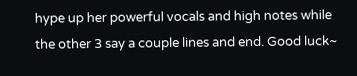hype up her powerful vocals and high notes while the other 3 say a couple lines and end. Good luck~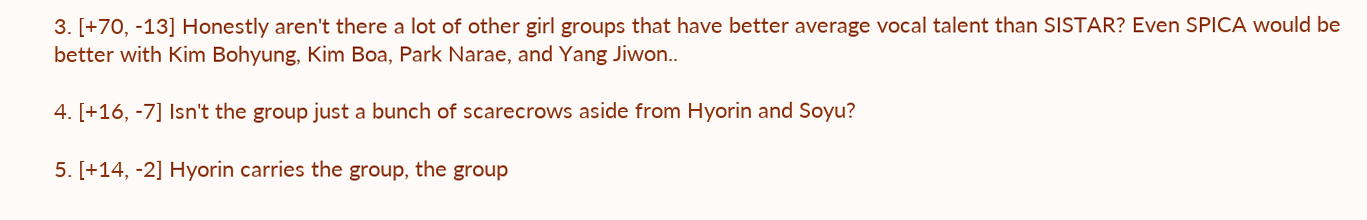3. [+70, -13] Honestly aren't there a lot of other girl groups that have better average vocal talent than SISTAR? Even SPICA would be better with Kim Bohyung, Kim Boa, Park Narae, and Yang Jiwon..

4. [+16, -7] Isn't the group just a bunch of scarecrows aside from Hyorin and Soyu?

5. [+14, -2] Hyorin carries the group, the group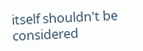itself shouldn't be considered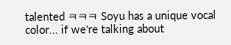talented ㅋㅋㅋ Soyu has a unique vocal color... if we're talking about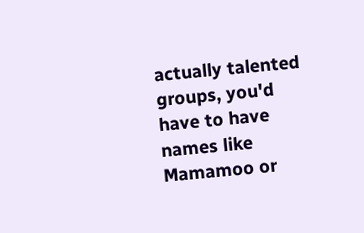actually talented groups, you'd have to have names like Mamamoo or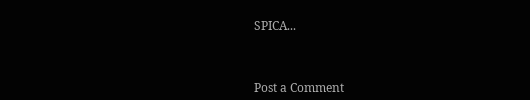SPICA...



Post a Comment